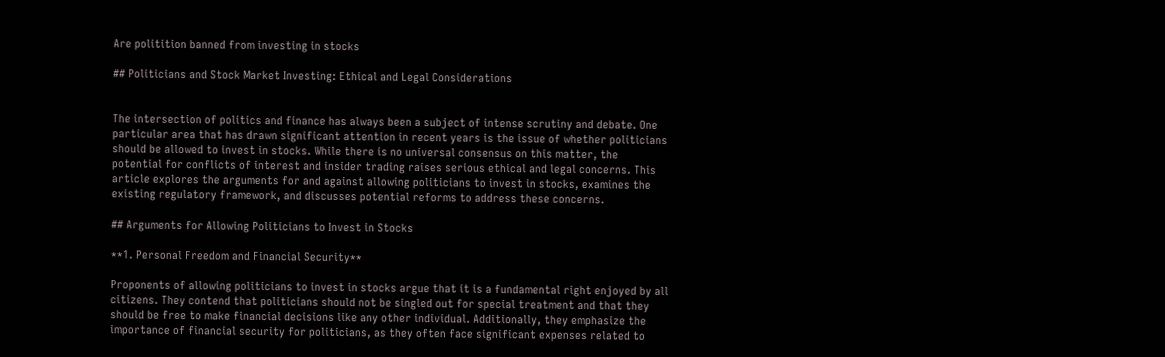Are politition banned from investing in stocks

## Politicians and Stock Market Investing: Ethical and Legal Considerations


The intersection of politics and finance has always been a subject of intense scrutiny and debate. One particular area that has drawn significant attention in recent years is the issue of whether politicians should be allowed to invest in stocks. While there is no universal consensus on this matter, the potential for conflicts of interest and insider trading raises serious ethical and legal concerns. This article explores the arguments for and against allowing politicians to invest in stocks, examines the existing regulatory framework, and discusses potential reforms to address these concerns.

## Arguments for Allowing Politicians to Invest in Stocks

**1. Personal Freedom and Financial Security**

Proponents of allowing politicians to invest in stocks argue that it is a fundamental right enjoyed by all citizens. They contend that politicians should not be singled out for special treatment and that they should be free to make financial decisions like any other individual. Additionally, they emphasize the importance of financial security for politicians, as they often face significant expenses related to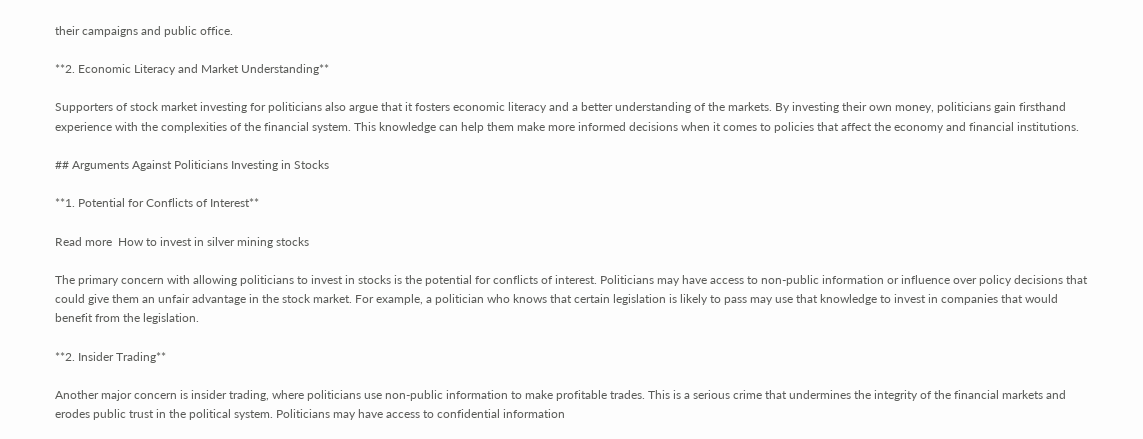their campaigns and public office.

**2. Economic Literacy and Market Understanding**

Supporters of stock market investing for politicians also argue that it fosters economic literacy and a better understanding of the markets. By investing their own money, politicians gain firsthand experience with the complexities of the financial system. This knowledge can help them make more informed decisions when it comes to policies that affect the economy and financial institutions.

## Arguments Against Politicians Investing in Stocks

**1. Potential for Conflicts of Interest**

Read more  How to invest in silver mining stocks

The primary concern with allowing politicians to invest in stocks is the potential for conflicts of interest. Politicians may have access to non-public information or influence over policy decisions that could give them an unfair advantage in the stock market. For example, a politician who knows that certain legislation is likely to pass may use that knowledge to invest in companies that would benefit from the legislation.

**2. Insider Trading**

Another major concern is insider trading, where politicians use non-public information to make profitable trades. This is a serious crime that undermines the integrity of the financial markets and erodes public trust in the political system. Politicians may have access to confidential information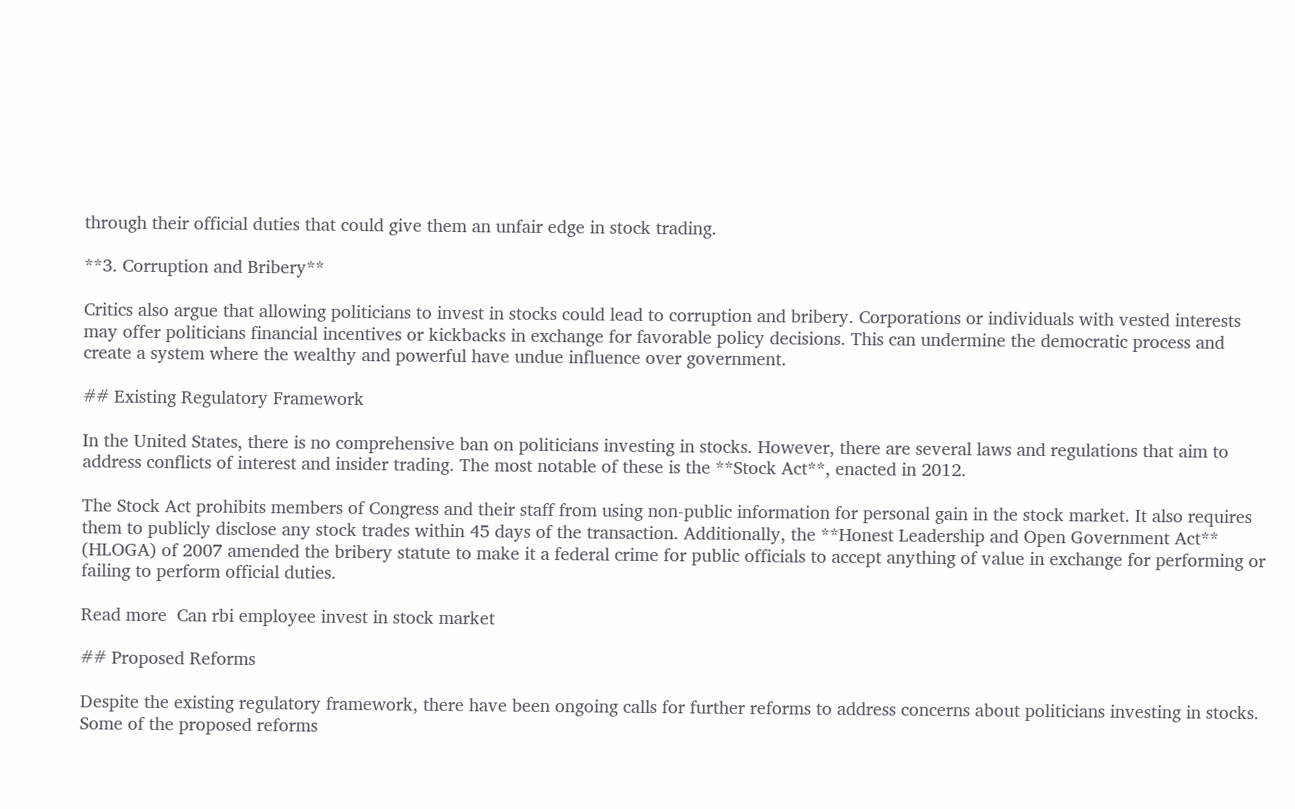through their official duties that could give them an unfair edge in stock trading.

**3. Corruption and Bribery**

Critics also argue that allowing politicians to invest in stocks could lead to corruption and bribery. Corporations or individuals with vested interests may offer politicians financial incentives or kickbacks in exchange for favorable policy decisions. This can undermine the democratic process and create a system where the wealthy and powerful have undue influence over government.

## Existing Regulatory Framework

In the United States, there is no comprehensive ban on politicians investing in stocks. However, there are several laws and regulations that aim to address conflicts of interest and insider trading. The most notable of these is the **Stock Act**, enacted in 2012.

The Stock Act prohibits members of Congress and their staff from using non-public information for personal gain in the stock market. It also requires them to publicly disclose any stock trades within 45 days of the transaction. Additionally, the **Honest Leadership and Open Government Act** (HLOGA) of 2007 amended the bribery statute to make it a federal crime for public officials to accept anything of value in exchange for performing or failing to perform official duties.

Read more  Can rbi employee invest in stock market

## Proposed Reforms

Despite the existing regulatory framework, there have been ongoing calls for further reforms to address concerns about politicians investing in stocks. Some of the proposed reforms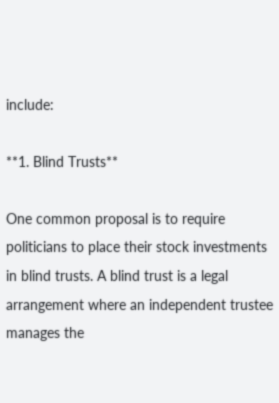include:

**1. Blind Trusts**

One common proposal is to require politicians to place their stock investments in blind trusts. A blind trust is a legal arrangement where an independent trustee manages the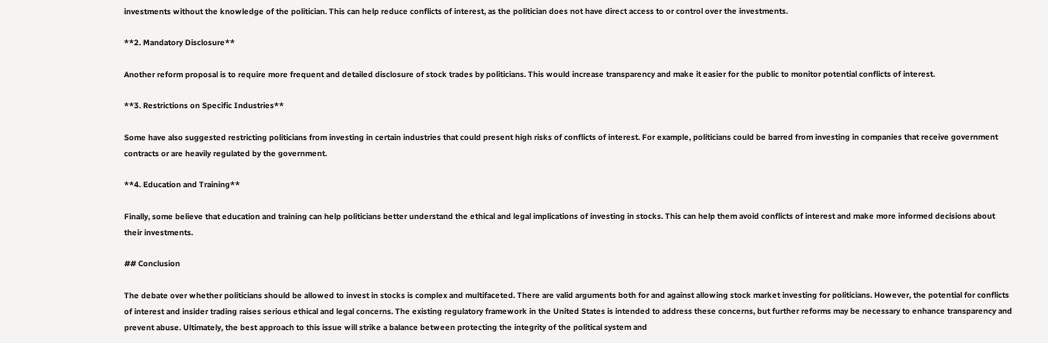investments without the knowledge of the politician. This can help reduce conflicts of interest, as the politician does not have direct access to or control over the investments.

**2. Mandatory Disclosure**

Another reform proposal is to require more frequent and detailed disclosure of stock trades by politicians. This would increase transparency and make it easier for the public to monitor potential conflicts of interest.

**3. Restrictions on Specific Industries**

Some have also suggested restricting politicians from investing in certain industries that could present high risks of conflicts of interest. For example, politicians could be barred from investing in companies that receive government contracts or are heavily regulated by the government.

**4. Education and Training**

Finally, some believe that education and training can help politicians better understand the ethical and legal implications of investing in stocks. This can help them avoid conflicts of interest and make more informed decisions about their investments.

## Conclusion

The debate over whether politicians should be allowed to invest in stocks is complex and multifaceted. There are valid arguments both for and against allowing stock market investing for politicians. However, the potential for conflicts of interest and insider trading raises serious ethical and legal concerns. The existing regulatory framework in the United States is intended to address these concerns, but further reforms may be necessary to enhance transparency and prevent abuse. Ultimately, the best approach to this issue will strike a balance between protecting the integrity of the political system and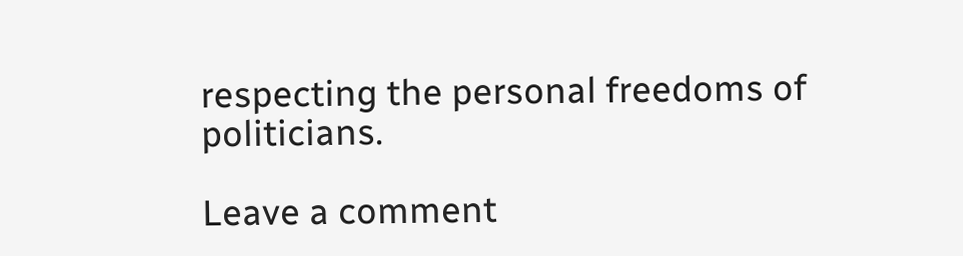respecting the personal freedoms of politicians.

Leave a comment